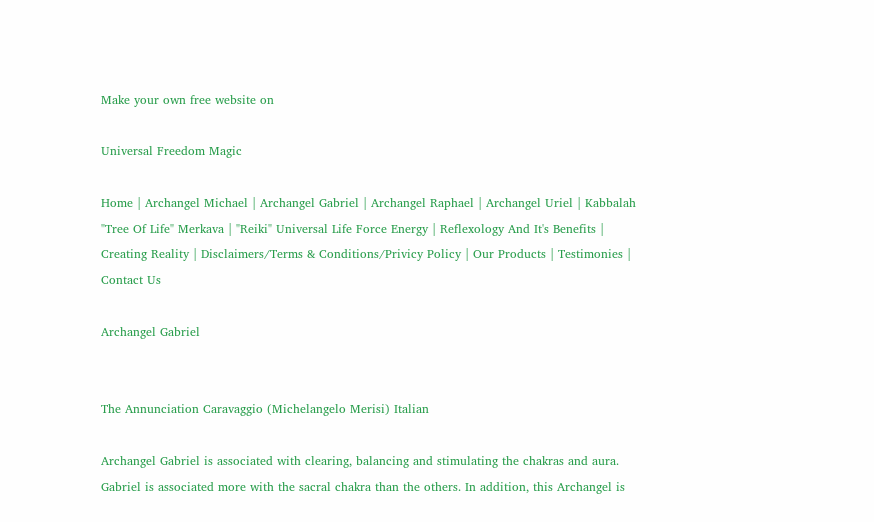Make your own free website on

Universal Freedom Magic

Home | Archangel Michael | Archangel Gabriel | Archangel Raphael | Archangel Uriel | Kabbalah "Tree Of Life" Merkava | "Reiki" Universal Life Force Energy | Reflexology And It's Benefits | Creating Reality | Disclaimers/Terms & Conditions/Privicy Policy | Our Products | Testimonies | Contact Us

Archangel Gabriel


The Annunciation Caravaggio (Michelangelo Merisi) Italian

Archangel Gabriel is associated with clearing, balancing and stimulating the chakras and aura. Gabriel is associated more with the sacral chakra than the others. In addition, this Archangel is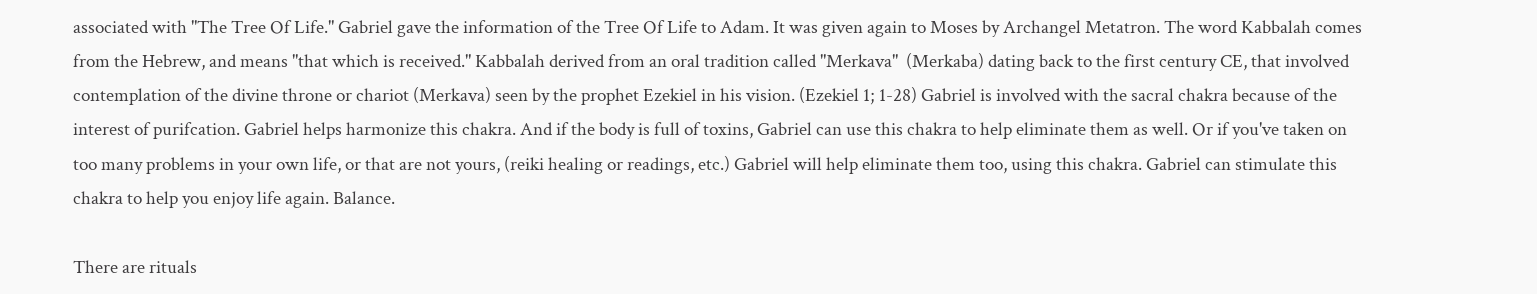associated with "The Tree Of Life." Gabriel gave the information of the Tree Of Life to Adam. It was given again to Moses by Archangel Metatron. The word Kabbalah comes from the Hebrew, and means "that which is received." Kabbalah derived from an oral tradition called "Merkava"  (Merkaba) dating back to the first century CE, that involved contemplation of the divine throne or chariot (Merkava) seen by the prophet Ezekiel in his vision. (Ezekiel 1; 1-28) Gabriel is involved with the sacral chakra because of the interest of purifcation. Gabriel helps harmonize this chakra. And if the body is full of toxins, Gabriel can use this chakra to help eliminate them as well. Or if you've taken on too many problems in your own life, or that are not yours, (reiki healing or readings, etc.) Gabriel will help eliminate them too, using this chakra. Gabriel can stimulate this chakra to help you enjoy life again. Balance.

There are rituals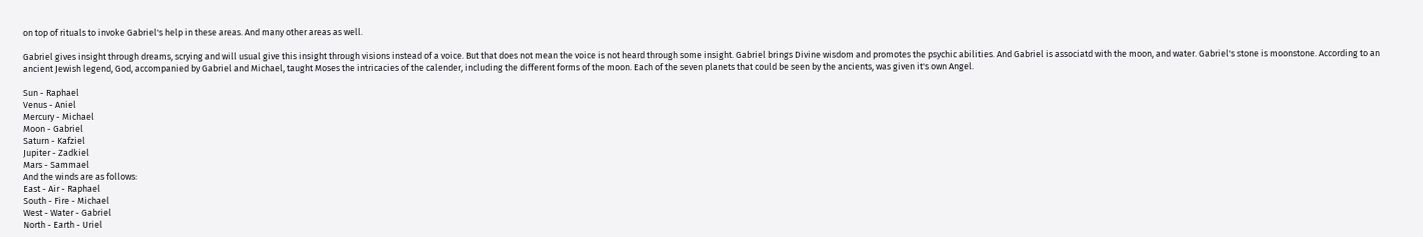on top of rituals to invoke Gabriel's help in these areas. And many other areas as well.

Gabriel gives insight through dreams, scrying and will usual give this insight through visions instead of a voice. But that does not mean the voice is not heard through some insight. Gabriel brings Divine wisdom and promotes the psychic abilities. And Gabriel is associatd with the moon, and water. Gabriel's stone is moonstone. According to an ancient Jewish legend, God, accompanied by Gabriel and Michael, taught Moses the intricacies of the calender, including the different forms of the moon. Each of the seven planets that could be seen by the ancients, was given it's own Angel.

Sun - Raphael
Venus - Aniel
Mercury - Michael
Moon - Gabriel
Saturn - Kafziel
Jupiter - Zadkiel
Mars - Sammael
And the winds are as follows:
East - Air - Raphael
South - Fire - Michael
West - Water - Gabriel
North - Earth - Uriel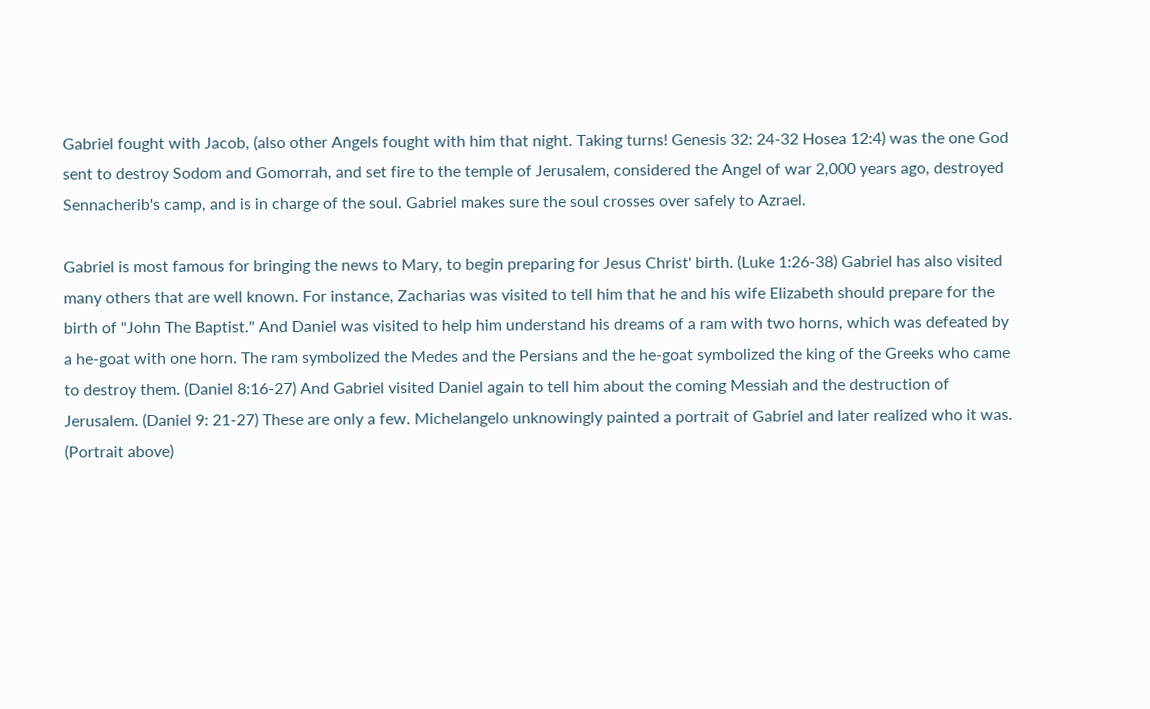Gabriel fought with Jacob, (also other Angels fought with him that night. Taking turns! Genesis 32: 24-32 Hosea 12:4) was the one God sent to destroy Sodom and Gomorrah, and set fire to the temple of Jerusalem, considered the Angel of war 2,000 years ago, destroyed Sennacherib's camp, and is in charge of the soul. Gabriel makes sure the soul crosses over safely to Azrael.

Gabriel is most famous for bringing the news to Mary, to begin preparing for Jesus Christ' birth. (Luke 1:26-38) Gabriel has also visited many others that are well known. For instance, Zacharias was visited to tell him that he and his wife Elizabeth should prepare for the birth of "John The Baptist." And Daniel was visited to help him understand his dreams of a ram with two horns, which was defeated by a he-goat with one horn. The ram symbolized the Medes and the Persians and the he-goat symbolized the king of the Greeks who came to destroy them. (Daniel 8:16-27) And Gabriel visited Daniel again to tell him about the coming Messiah and the destruction of Jerusalem. (Daniel 9: 21-27) These are only a few. Michelangelo unknowingly painted a portrait of Gabriel and later realized who it was. (Portrait above)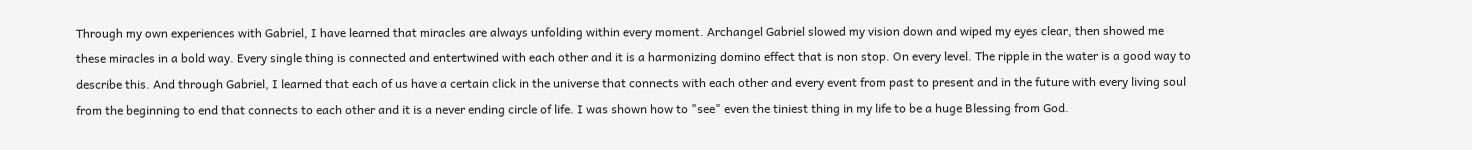Through my own experiences with Gabriel, I have learned that miracles are always unfolding within every moment. Archangel Gabriel slowed my vision down and wiped my eyes clear, then showed me these miracles in a bold way. Every single thing is connected and entertwined with each other and it is a harmonizing domino effect that is non stop. On every level. The ripple in the water is a good way to describe this. And through Gabriel, I learned that each of us have a certain click in the universe that connects with each other and every event from past to present and in the future with every living soul from the beginning to end that connects to each other and it is a never ending circle of life. I was shown how to "see" even the tiniest thing in my life to be a huge Blessing from God.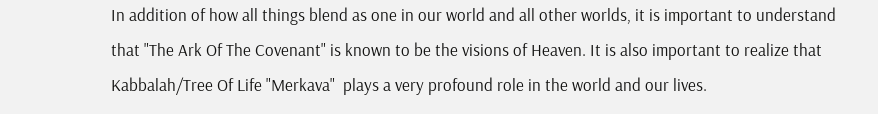In addition of how all things blend as one in our world and all other worlds, it is important to understand that "The Ark Of The Covenant" is known to be the visions of Heaven. It is also important to realize that Kabbalah/Tree Of Life "Merkava"  plays a very profound role in the world and our lives.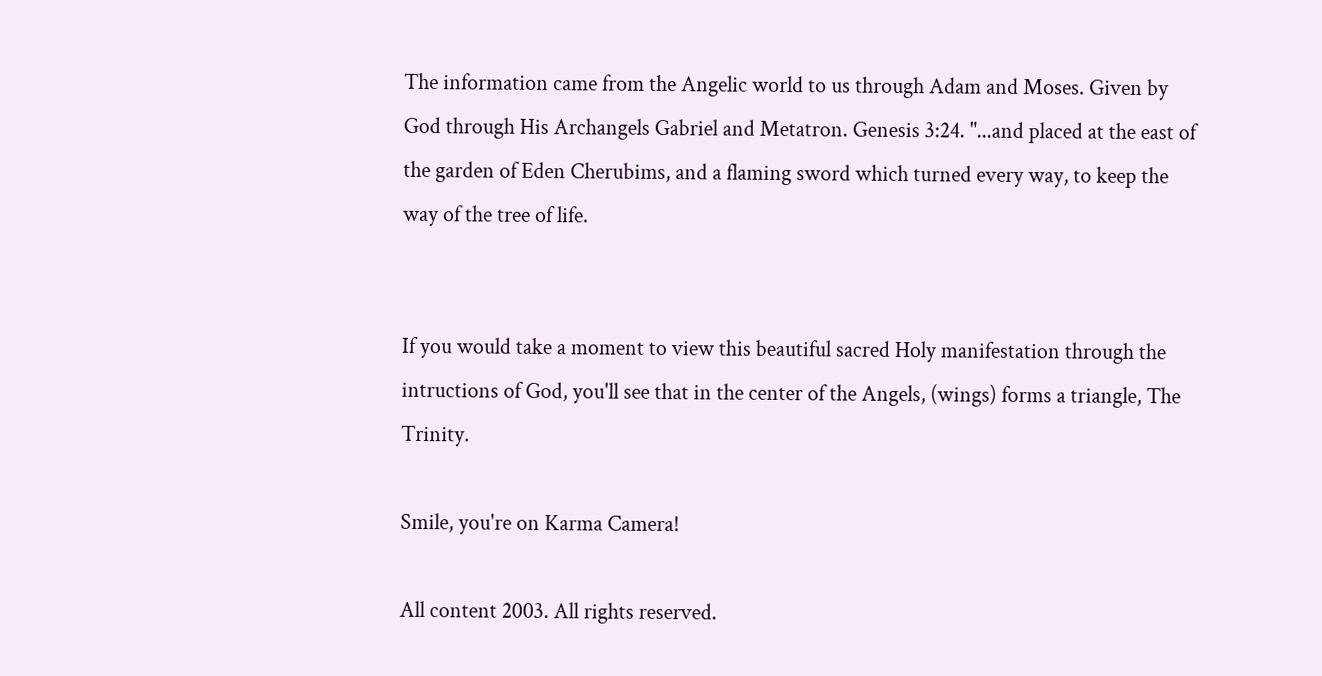The information came from the Angelic world to us through Adam and Moses. Given by God through His Archangels Gabriel and Metatron. Genesis 3:24. "...and placed at the east of the garden of Eden Cherubims, and a flaming sword which turned every way, to keep the way of the tree of life.


If you would take a moment to view this beautiful sacred Holy manifestation through the intructions of God, you'll see that in the center of the Angels, (wings) forms a triangle, The Trinity.

Smile, you're on Karma Camera!

All content 2003. All rights reserved.